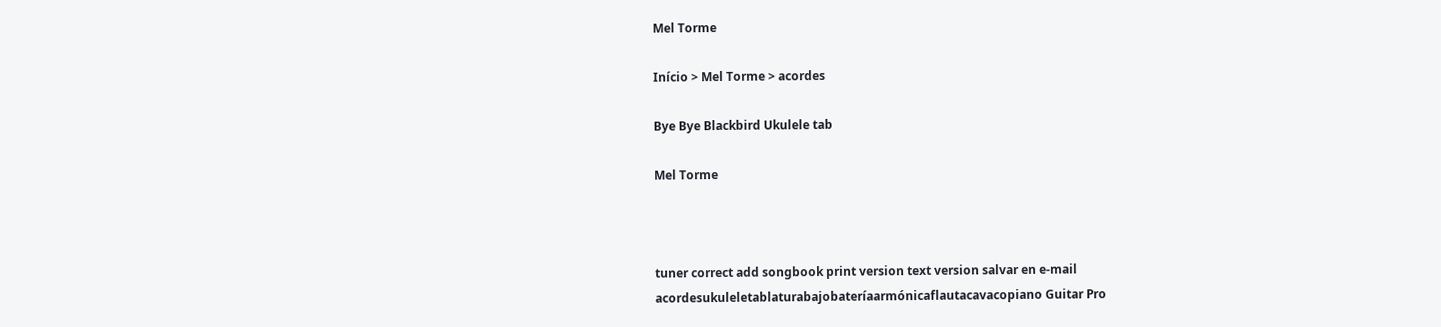Mel Torme

Início > Mel Torme > acordes

Bye Bye Blackbird Ukulele tab

Mel Torme



tuner correct add songbook print version text version salvar en e-mail
acordesukuleletablaturabajobateríaarmónicaflautacavacopiano Guitar Pro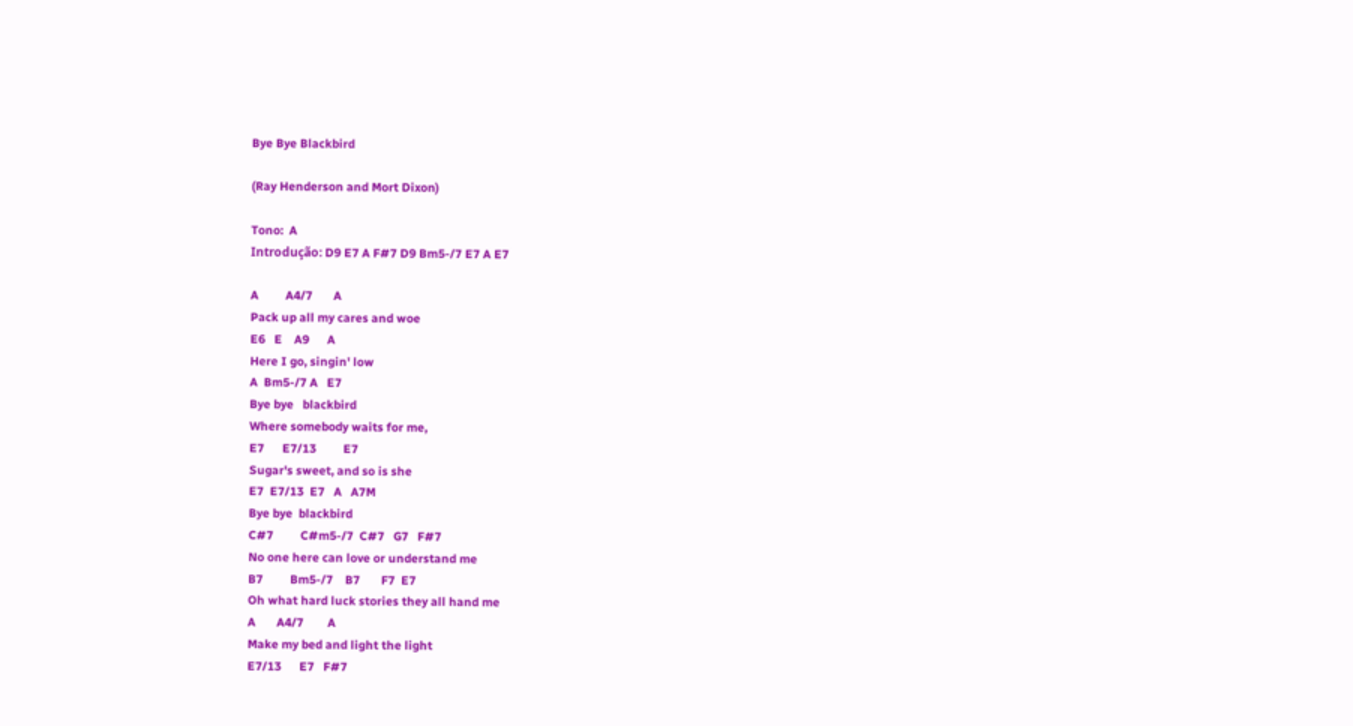Bye Bye Blackbird

(Ray Henderson and Mort Dixon)

Tono:  A
Introdução: D9 E7 A F#7 D9 Bm5-/7 E7 A E7

A         A4/7       A
Pack up all my cares and woe
E6   E    A9      A
Here I go, singin' low
A  Bm5-/7 A   E7
Bye bye   blackbird
Where somebody waits for me,
E7      E7/13         E7
Sugar's sweet, and so is she
E7  E7/13  E7   A   A7M
Bye bye  blackbird
C#7         C#m5-/7  C#7   G7   F#7
No one here can love or understand me
B7         Bm5-/7    B7       F7  E7
Oh what hard luck stories they all hand me
A       A4/7        A
Make my bed and light the light
E7/13      E7   F#7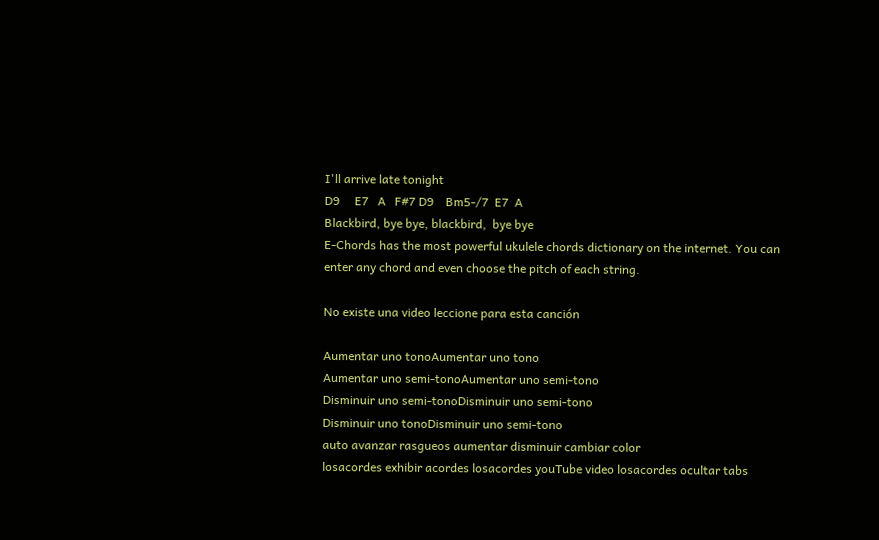I'll arrive late tonight
D9     E7   A   F#7 D9    Bm5-/7  E7  A
Blackbird, bye bye, blackbird,  bye bye
E-Chords has the most powerful ukulele chords dictionary on the internet. You can enter any chord and even choose the pitch of each string.

No existe una video leccione para esta canción

Aumentar uno tonoAumentar uno tono
Aumentar uno semi-tonoAumentar uno semi-tono
Disminuir uno semi-tonoDisminuir uno semi-tono
Disminuir uno tonoDisminuir uno semi-tono
auto avanzar rasgueos aumentar disminuir cambiar color
losacordes exhibir acordes losacordes youTube video losacordes ocultar tabs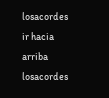losacordes ir hacia arriba losacordes